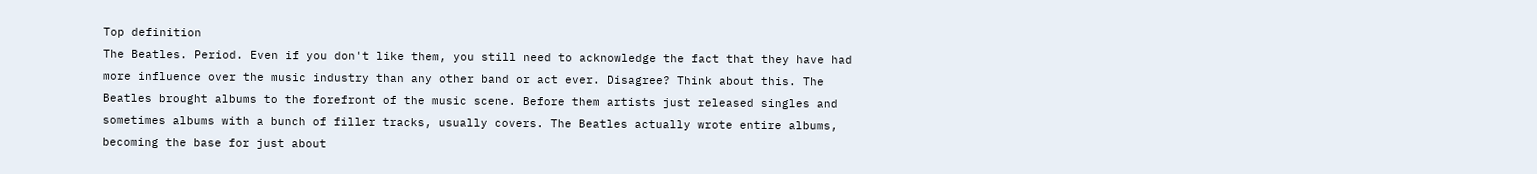Top definition
The Beatles. Period. Even if you don't like them, you still need to acknowledge the fact that they have had more influence over the music industry than any other band or act ever. Disagree? Think about this. The Beatles brought albums to the forefront of the music scene. Before them artists just released singles and sometimes albums with a bunch of filler tracks, usually covers. The Beatles actually wrote entire albums, becoming the base for just about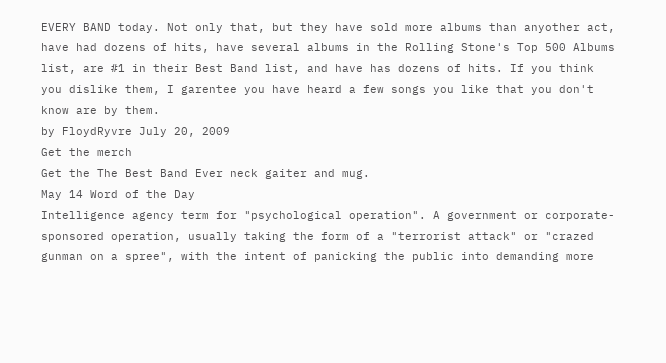EVERY BAND today. Not only that, but they have sold more albums than anyother act, have had dozens of hits, have several albums in the Rolling Stone's Top 500 Albums list, are #1 in their Best Band list, and have has dozens of hits. If you think you dislike them, I garentee you have heard a few songs you like that you don't know are by them.
by FloydRyvre July 20, 2009
Get the merch
Get the The Best Band Ever neck gaiter and mug.
May 14 Word of the Day
Intelligence agency term for "psychological operation". A government or corporate-sponsored operation, usually taking the form of a "terrorist attack" or "crazed gunman on a spree", with the intent of panicking the public into demanding more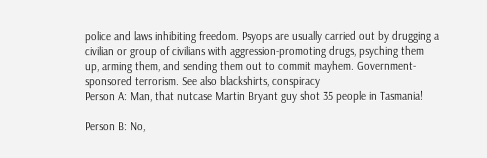police and laws inhibiting freedom. Psyops are usually carried out by drugging a civilian or group of civilians with aggression-promoting drugs, psyching them up, arming them, and sending them out to commit mayhem. Government-sponsored terrorism. See also blackshirts, conspiracy
Person A: Man, that nutcase Martin Bryant guy shot 35 people in Tasmania!

Person B: No,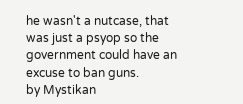he wasn't a nutcase, that was just a psyop so the government could have an excuse to ban guns.
by Mystikan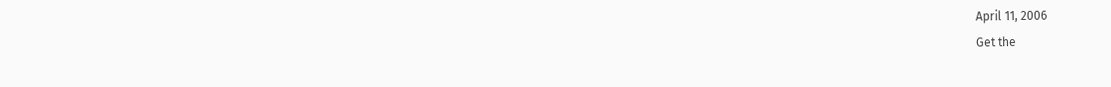April 11, 2006
Get the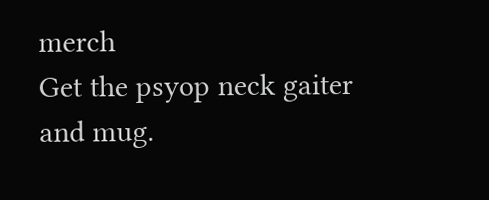merch
Get the psyop neck gaiter and mug.